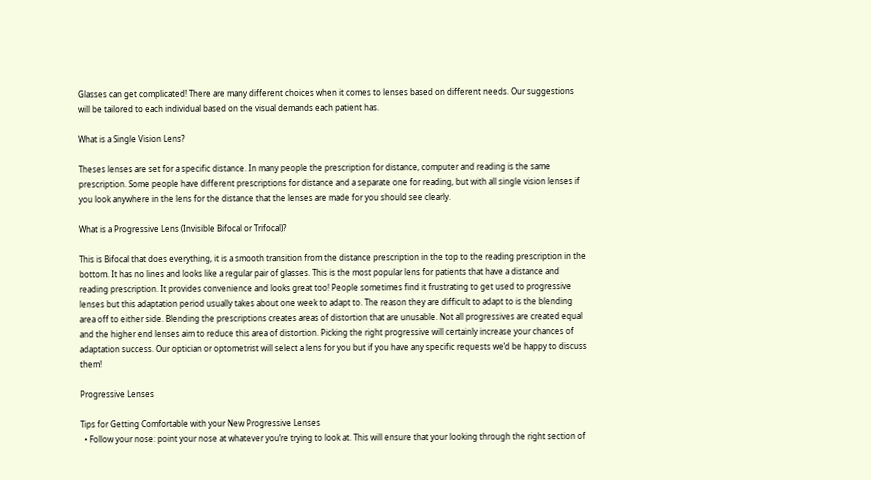Glasses can get complicated! There are many different choices when it comes to lenses based on different needs. Our suggestions will be tailored to each individual based on the visual demands each patient has.

What is a Single Vision Lens?

Theses lenses are set for a specific distance. In many people the prescription for distance, computer and reading is the same prescription. Some people have different prescriptions for distance and a separate one for reading, but with all single vision lenses if you look anywhere in the lens for the distance that the lenses are made for you should see clearly.

What is a Progressive Lens (Invisible Bifocal or Trifocal)?

This is Bifocal that does everything, it is a smooth transition from the distance prescription in the top to the reading prescription in the bottom. It has no lines and looks like a regular pair of glasses. This is the most popular lens for patients that have a distance and reading prescription. It provides convenience and looks great too! People sometimes find it frustrating to get used to progressive lenses but this adaptation period usually takes about one week to adapt to. The reason they are difficult to adapt to is the blending area off to either side. Blending the prescriptions creates areas of distortion that are unusable. Not all progressives are created equal and the higher end lenses aim to reduce this area of distortion. Picking the right progressive will certainly increase your chances of adaptation success. Our optician or optometrist will select a lens for you but if you have any specific requests we’d be happy to discuss them!

Progressive Lenses

Tips for Getting Comfortable with your New Progressive Lenses
  • Follow your nose: point your nose at whatever you’re trying to look at. This will ensure that your looking through the right section of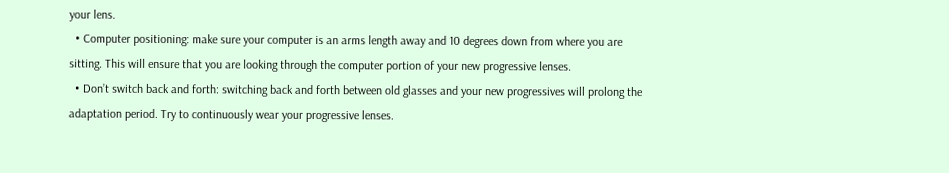your lens.
  • Computer positioning: make sure your computer is an arms length away and 10 degrees down from where you are sitting. This will ensure that you are looking through the computer portion of your new progressive lenses.
  • Don’t switch back and forth: switching back and forth between old glasses and your new progressives will prolong the adaptation period. Try to continuously wear your progressive lenses.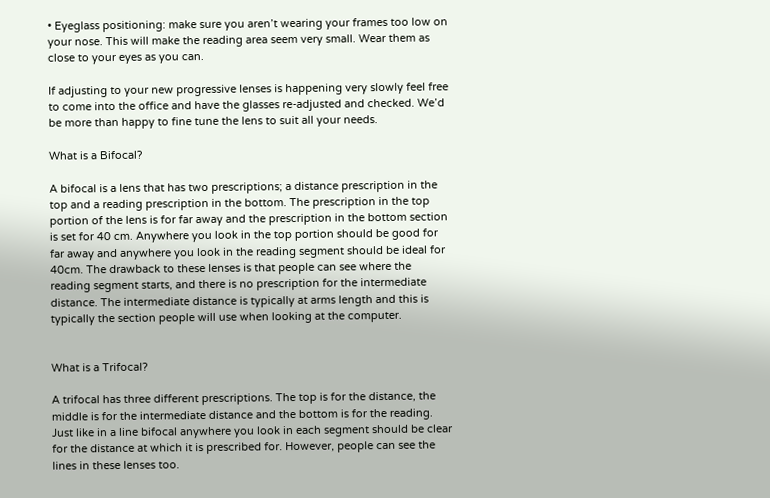• Eyeglass positioning: make sure you aren’t wearing your frames too low on your nose. This will make the reading area seem very small. Wear them as close to your eyes as you can.

If adjusting to your new progressive lenses is happening very slowly feel free to come into the office and have the glasses re-adjusted and checked. We’d be more than happy to fine tune the lens to suit all your needs.

What is a Bifocal?

A bifocal is a lens that has two prescriptions; a distance prescription in the top and a reading prescription in the bottom. The prescription in the top portion of the lens is for far away and the prescription in the bottom section is set for 40 cm. Anywhere you look in the top portion should be good for far away and anywhere you look in the reading segment should be ideal for 40cm. The drawback to these lenses is that people can see where the reading segment starts, and there is no prescription for the intermediate distance. The intermediate distance is typically at arms length and this is typically the section people will use when looking at the computer.


What is a Trifocal?

A trifocal has three different prescriptions. The top is for the distance, the middle is for the intermediate distance and the bottom is for the reading. Just like in a line bifocal anywhere you look in each segment should be clear for the distance at which it is prescribed for. However, people can see the lines in these lenses too.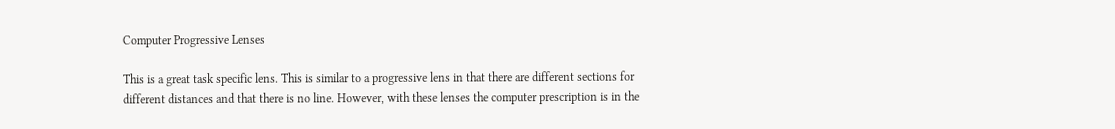Computer Progressive Lenses

This is a great task specific lens. This is similar to a progressive lens in that there are different sections for different distances and that there is no line. However, with these lenses the computer prescription is in the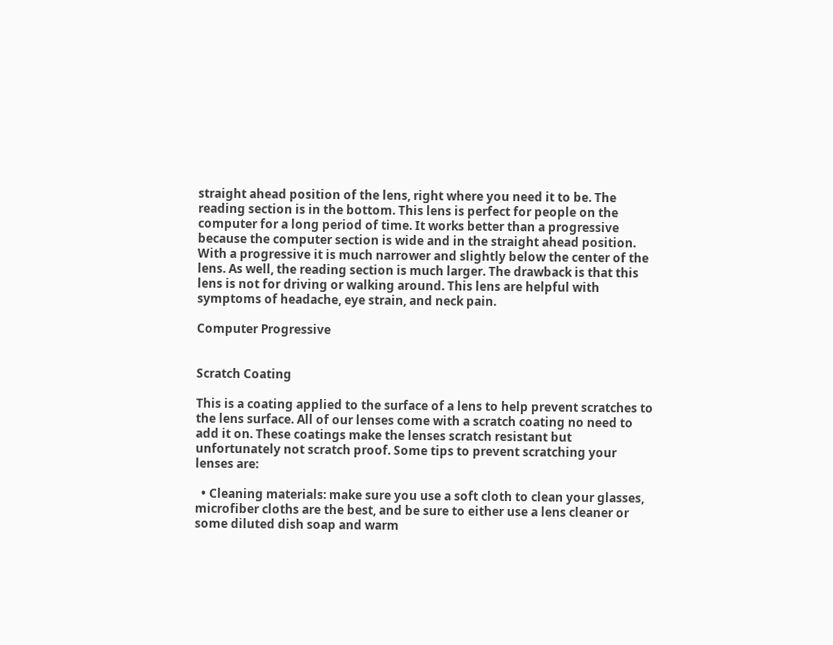straight ahead position of the lens, right where you need it to be. The reading section is in the bottom. This lens is perfect for people on the computer for a long period of time. It works better than a progressive because the computer section is wide and in the straight ahead position. With a progressive it is much narrower and slightly below the center of the lens. As well, the reading section is much larger. The drawback is that this lens is not for driving or walking around. This lens are helpful with symptoms of headache, eye strain, and neck pain.

Computer Progressive


Scratch Coating

This is a coating applied to the surface of a lens to help prevent scratches to the lens surface. All of our lenses come with a scratch coating no need to add it on. These coatings make the lenses scratch resistant but unfortunately not scratch proof. Some tips to prevent scratching your lenses are:

  • Cleaning materials: make sure you use a soft cloth to clean your glasses, microfiber cloths are the best, and be sure to either use a lens cleaner or some diluted dish soap and warm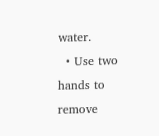water.
  • Use two hands to remove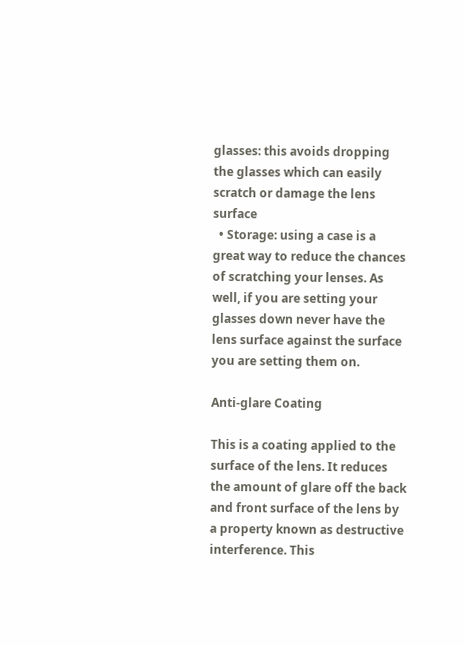glasses: this avoids dropping the glasses which can easily scratch or damage the lens surface
  • Storage: using a case is a great way to reduce the chances of scratching your lenses. As well, if you are setting your glasses down never have the lens surface against the surface you are setting them on.

Anti-glare Coating

This is a coating applied to the surface of the lens. It reduces the amount of glare off the back and front surface of the lens by a property known as destructive interference. This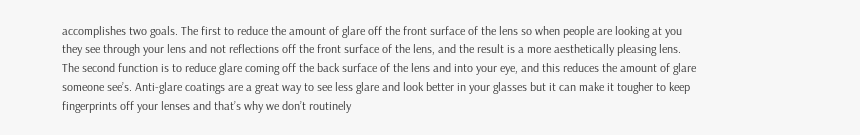accomplishes two goals. The first to reduce the amount of glare off the front surface of the lens so when people are looking at you they see through your lens and not reflections off the front surface of the lens, and the result is a more aesthetically pleasing lens. The second function is to reduce glare coming off the back surface of the lens and into your eye, and this reduces the amount of glare someone see’s. Anti-glare coatings are a great way to see less glare and look better in your glasses but it can make it tougher to keep fingerprints off your lenses and that’s why we don’t routinely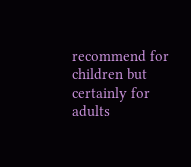recommend for children but certainly for adults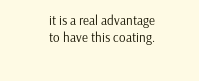it is a real advantage to have this coating.